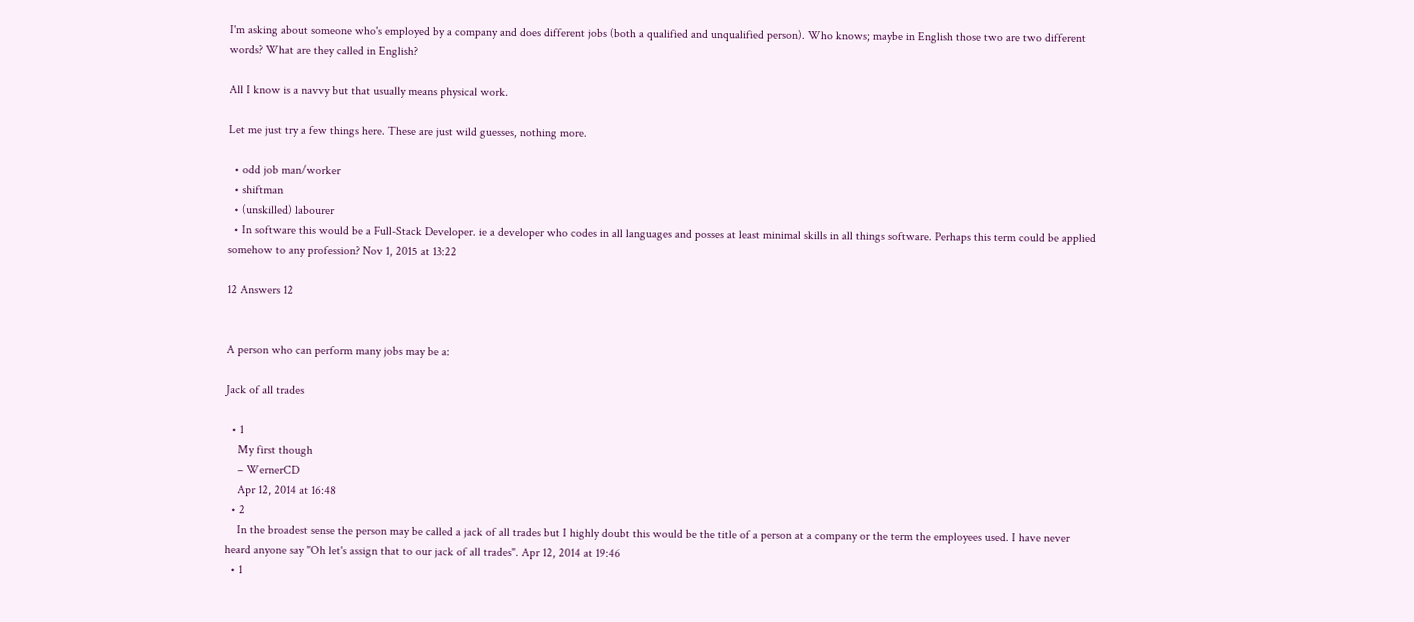I'm asking about someone who's employed by a company and does different jobs (both a qualified and unqualified person). Who knows; maybe in English those two are two different words? What are they called in English?

All I know is a navvy but that usually means physical work.

Let me just try a few things here. These are just wild guesses, nothing more.

  • odd job man/worker
  • shiftman
  • (unskilled) labourer
  • In software this would be a Full-Stack Developer. ie a developer who codes in all languages and posses at least minimal skills in all things software. Perhaps this term could be applied somehow to any profession? Nov 1, 2015 at 13:22

12 Answers 12


A person who can perform many jobs may be a:

Jack of all trades

  • 1
    My first though
    – WernerCD
    Apr 12, 2014 at 16:48
  • 2
    In the broadest sense the person may be called a jack of all trades but I highly doubt this would be the title of a person at a company or the term the employees used. I have never heard anyone say "Oh let's assign that to our jack of all trades". Apr 12, 2014 at 19:46
  • 1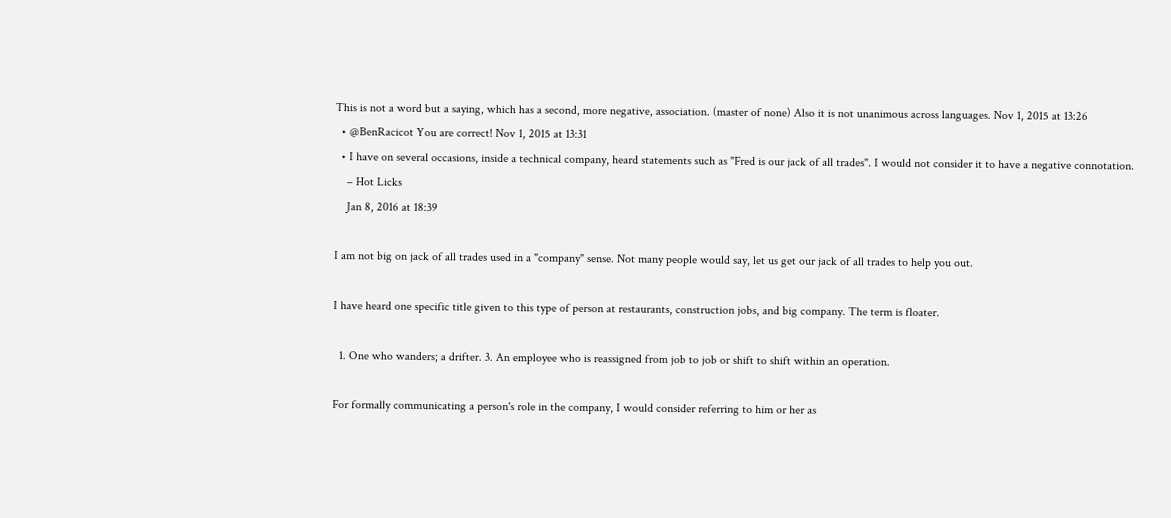This is not a word but a saying, which has a second, more negative, association. (master of none) Also it is not unanimous across languages. Nov 1, 2015 at 13:26
  • @BenRacicot You are correct! Nov 1, 2015 at 13:31
  • I have on several occasions, inside a technical company, heard statements such as "Fred is our jack of all trades". I would not consider it to have a negative connotation.
    – Hot Licks
    Jan 8, 2016 at 18:39

I am not big on jack of all trades used in a "company" sense. Not many people would say, let us get our jack of all trades to help you out.

I have heard one specific title given to this type of person at restaurants, construction jobs, and big company. The term is floater.

  1. One who wanders; a drifter. 3. An employee who is reassigned from job to job or shift to shift within an operation.

For formally communicating a person's role in the company, I would consider referring to him or her as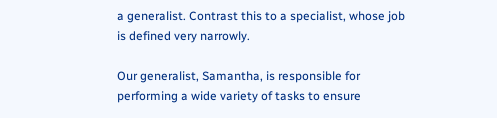a generalist. Contrast this to a specialist, whose job is defined very narrowly.

Our generalist, Samantha, is responsible for performing a wide variety of tasks to ensure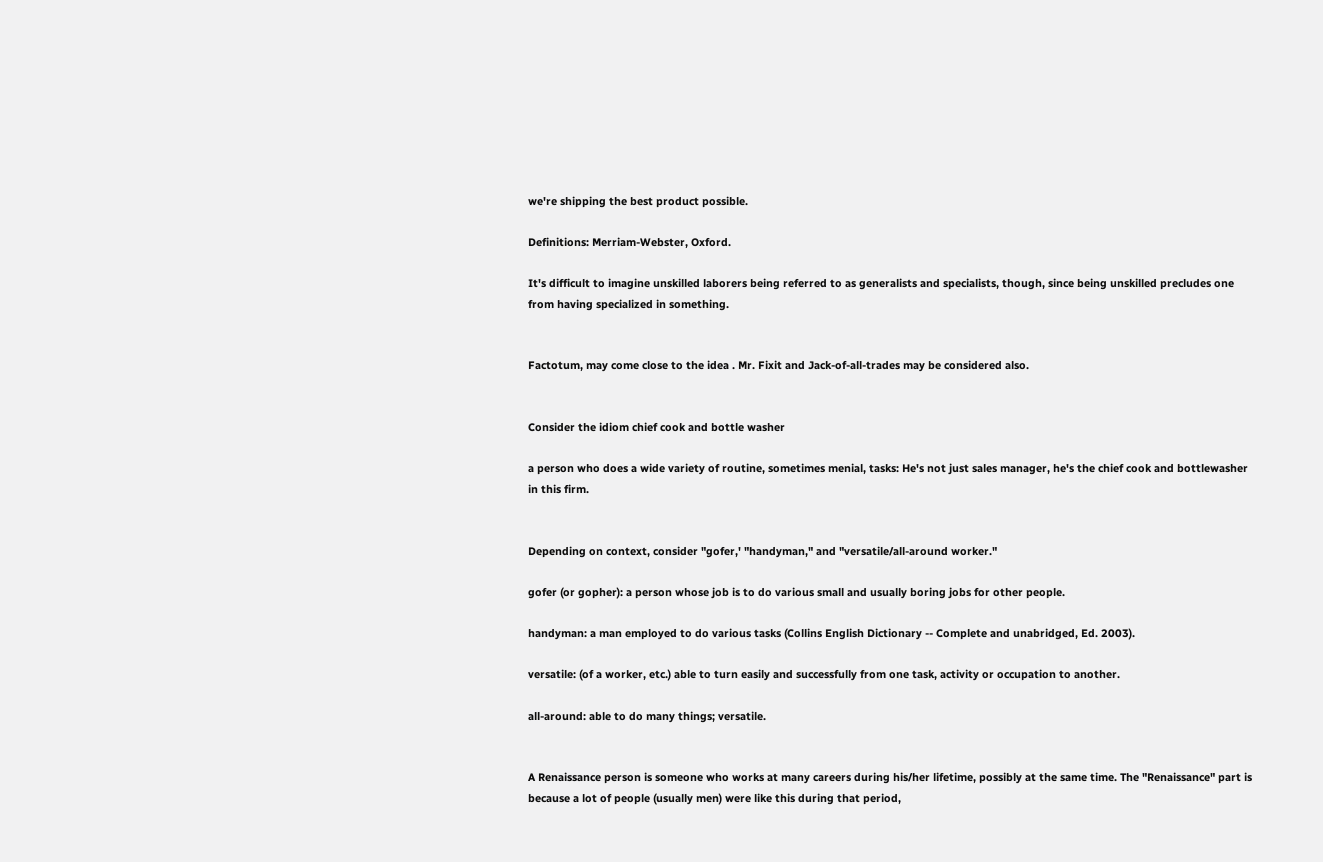we're shipping the best product possible.

Definitions: Merriam-Webster, Oxford.

It's difficult to imagine unskilled laborers being referred to as generalists and specialists, though, since being unskilled precludes one from having specialized in something.


Factotum, may come close to the idea . Mr. Fixit and Jack-of-all-trades may be considered also.


Consider the idiom chief cook and bottle washer

a person who does a wide variety of routine, sometimes menial, tasks: He's not just sales manager, he's the chief cook and bottlewasher in this firm.


Depending on context, consider "gofer,' "handyman," and "versatile/all-around worker."

gofer (or gopher): a person whose job is to do various small and usually boring jobs for other people.

handyman: a man employed to do various tasks (Collins English Dictionary -- Complete and unabridged, Ed. 2003).

versatile: (of a worker, etc.) able to turn easily and successfully from one task, activity or occupation to another.

all-around: able to do many things; versatile.


A Renaissance person is someone who works at many careers during his/her lifetime, possibly at the same time. The "Renaissance" part is because a lot of people (usually men) were like this during that period,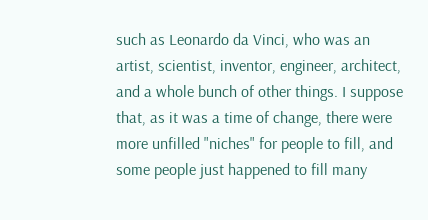such as Leonardo da Vinci, who was an artist, scientist, inventor, engineer, architect, and a whole bunch of other things. I suppose that, as it was a time of change, there were more unfilled "niches" for people to fill, and some people just happened to fill many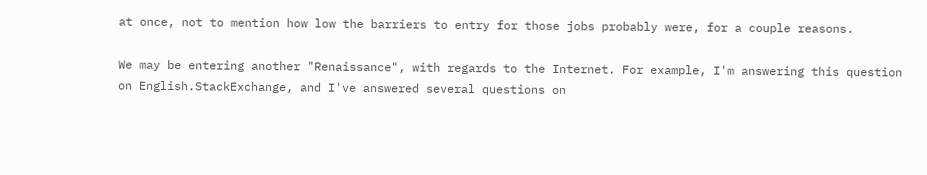at once, not to mention how low the barriers to entry for those jobs probably were, for a couple reasons.

We may be entering another "Renaissance", with regards to the Internet. For example, I'm answering this question on English.StackExchange, and I've answered several questions on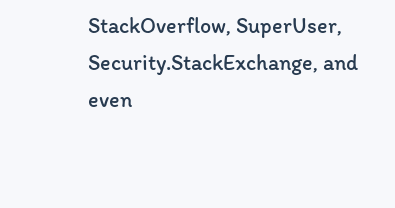StackOverflow, SuperUser, Security.StackExchange, and even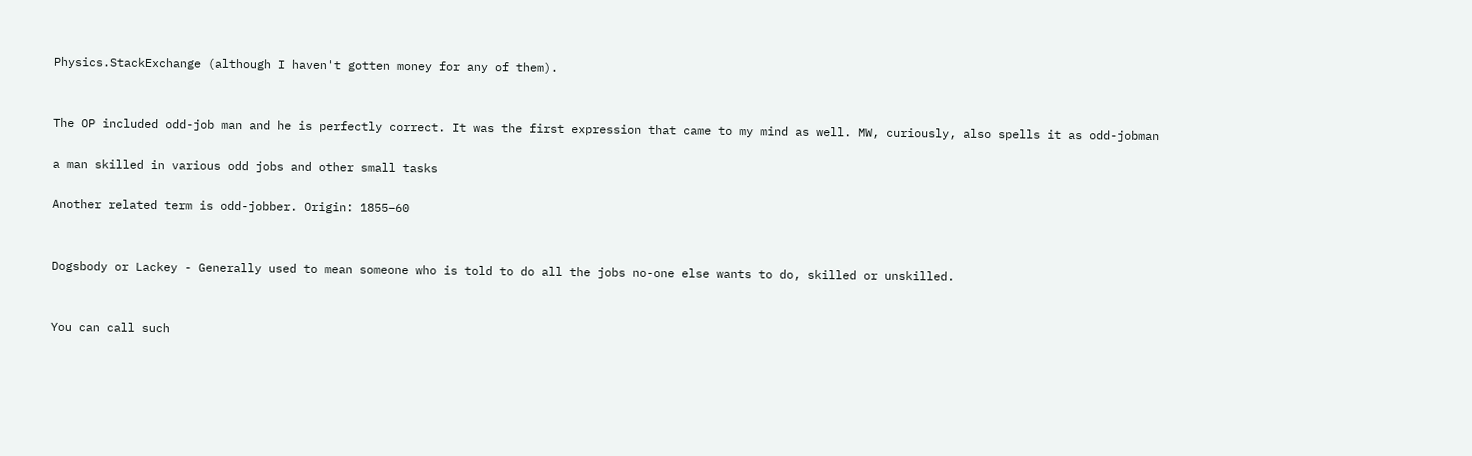Physics.StackExchange (although I haven't gotten money for any of them).


The OP included odd-job man and he is perfectly correct. It was the first expression that came to my mind as well. MW, curiously, also spells it as odd-jobman

a man skilled in various odd jobs and other small tasks

Another related term is odd-jobber. Origin: 1855–60


Dogsbody or Lackey - Generally used to mean someone who is told to do all the jobs no-one else wants to do, skilled or unskilled.


You can call such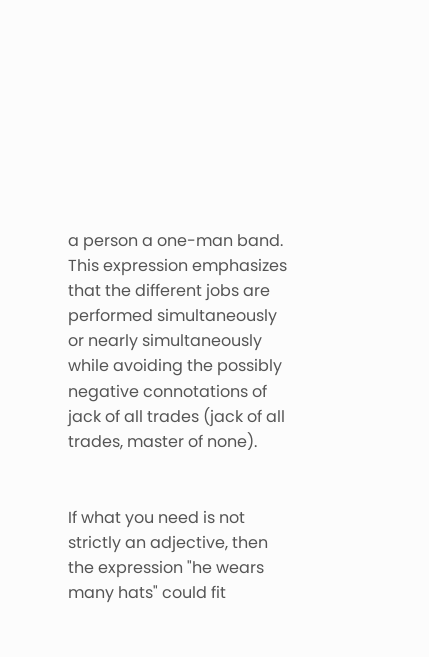a person a one-man band. This expression emphasizes that the different jobs are performed simultaneously or nearly simultaneously while avoiding the possibly negative connotations of jack of all trades (jack of all trades, master of none).


If what you need is not strictly an adjective, then the expression "he wears many hats" could fit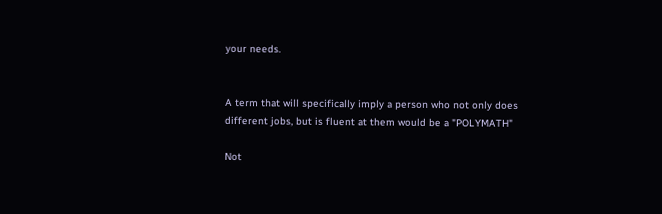your needs.


A term that will specifically imply a person who not only does different jobs, but is fluent at them would be a "POLYMATH"

Not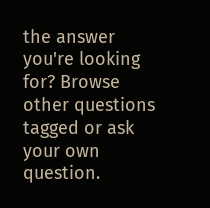the answer you're looking for? Browse other questions tagged or ask your own question.